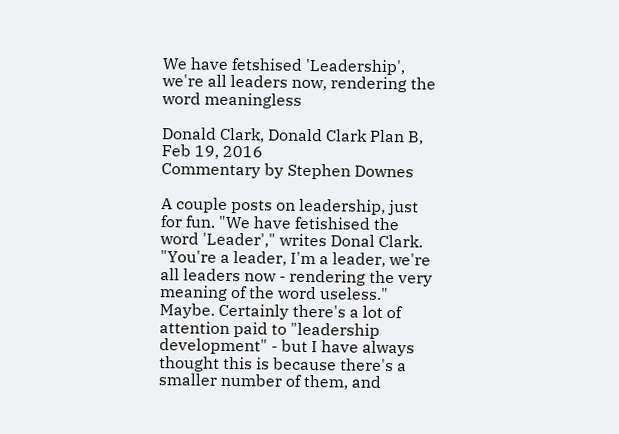We have fetshised 'Leadership', we're all leaders now, rendering the word meaningless

Donald Clark, Donald Clark Plan B, Feb 19, 2016
Commentary by Stephen Downes

A couple posts on leadership, just for fun. "We have fetishised the word 'Leader'," writes Donal Clark. "You're a leader, I'm a leader, we're all leaders now - rendering the very meaning of the word useless." Maybe. Certainly there's a lot of attention paid to "leadership development" - but I have always thought this is because there's a smaller number of them, and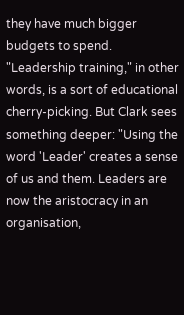they have much bigger budgets to spend. "Leadership training," in other words, is a sort of educational cherry-picking. But Clark sees something deeper: "Using the word 'Leader' creates a sense of us and them. Leaders are now the aristocracy in an organisation,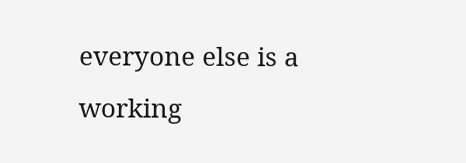everyone else is a working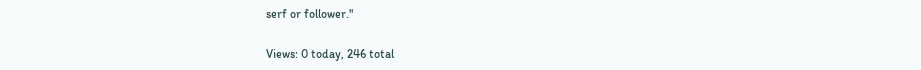serf or follower."

Views: 0 today, 246 total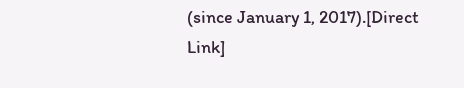(since January 1, 2017).[Direct Link]